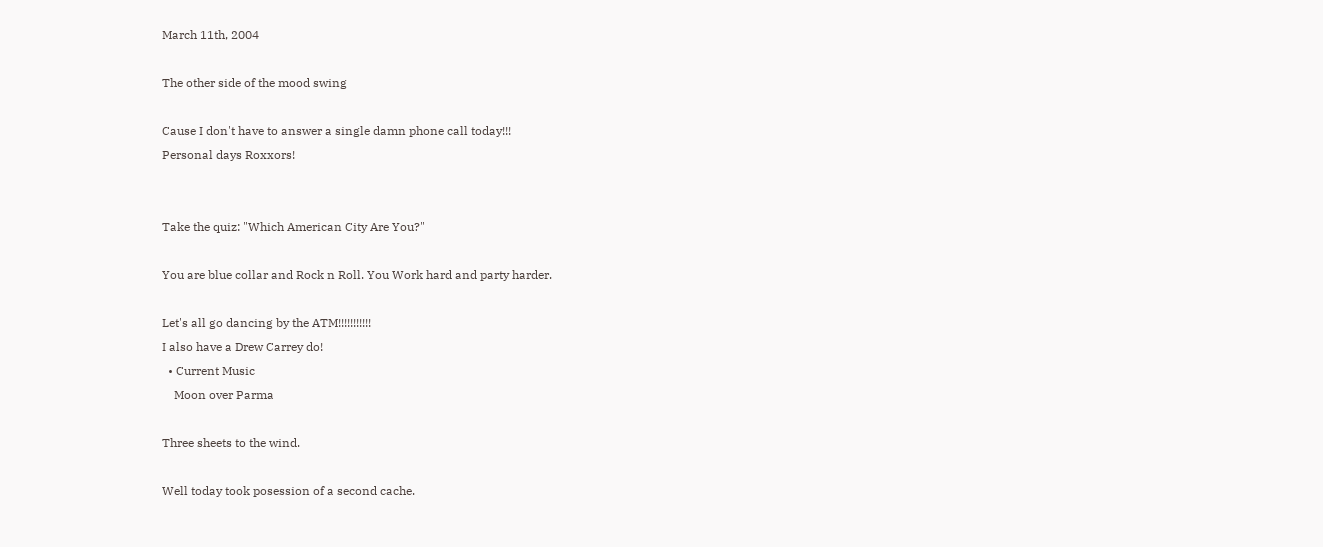March 11th, 2004

The other side of the mood swing

Cause I don't have to answer a single damn phone call today!!!
Personal days Roxxors!


Take the quiz: "Which American City Are You?"

You are blue collar and Rock n Roll. You Work hard and party harder.

Let's all go dancing by the ATM!!!!!!!!!!!
I also have a Drew Carrey do!
  • Current Music
    Moon over Parma

Three sheets to the wind.

Well today took posession of a second cache.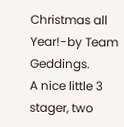Christmas all Year!-by Team Geddings.
A nice little 3 stager, two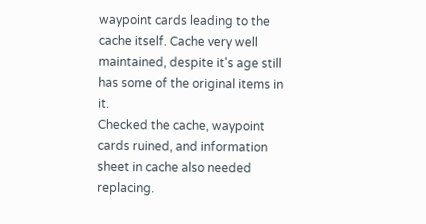waypoint cards leading to the cache itself. Cache very well maintained, despite it's age still has some of the original items in it.
Checked the cache, waypoint cards ruined, and information sheet in cache also needed replacing.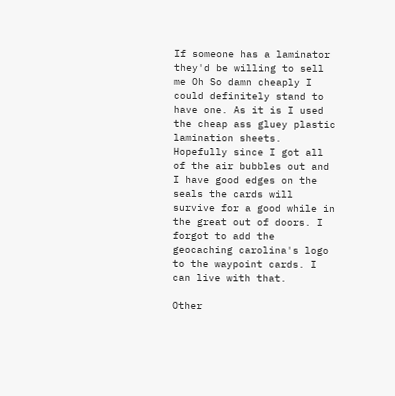If someone has a laminator they'd be willing to sell me Oh So damn cheaply I could definitely stand to have one. As it is I used the cheap ass gluey plastic lamination sheets. Hopefully since I got all of the air bubbles out and I have good edges on the seals the cards will survive for a good while in the great out of doors. I forgot to add the geocaching carolina's logo to the waypoint cards. I can live with that.

Other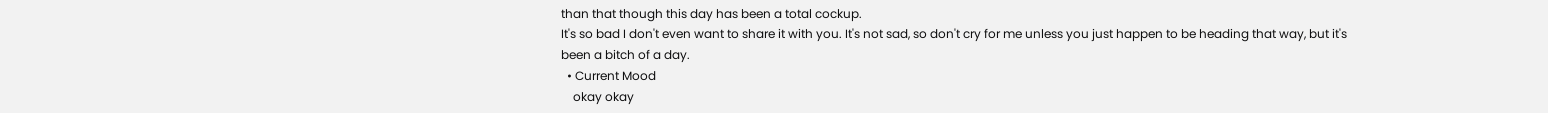than that though this day has been a total cockup.
It's so bad I don't even want to share it with you. It's not sad, so don't cry for me unless you just happen to be heading that way, but it's been a bitch of a day.
  • Current Mood
    okay okay